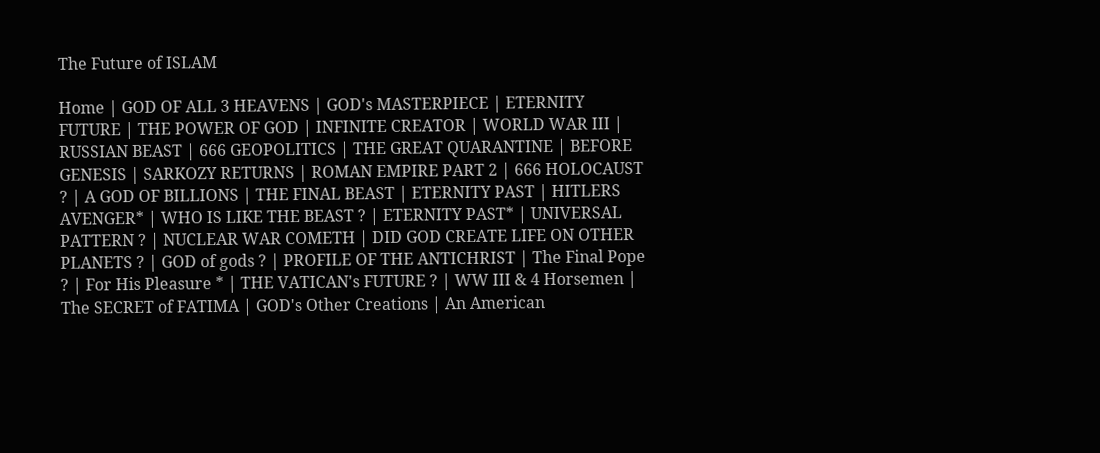The Future of ISLAM

Home | GOD OF ALL 3 HEAVENS | GOD's MASTERPIECE | ETERNITY FUTURE | THE POWER OF GOD | INFINITE CREATOR | WORLD WAR III | RUSSIAN BEAST | 666 GEOPOLITICS | THE GREAT QUARANTINE | BEFORE GENESIS | SARKOZY RETURNS | ROMAN EMPIRE PART 2 | 666 HOLOCAUST ? | A GOD OF BILLIONS | THE FINAL BEAST | ETERNITY PAST | HITLERS AVENGER* | WHO IS LIKE THE BEAST ? | ETERNITY PAST* | UNIVERSAL PATTERN ? | NUCLEAR WAR COMETH | DID GOD CREATE LIFE ON OTHER PLANETS ? | GOD of gods ? | PROFILE OF THE ANTICHRIST | The Final Pope ? | For His Pleasure * | THE VATICAN's FUTURE ? | WW III & 4 Horsemen | The SECRET of FATIMA | GOD's Other Creations | An American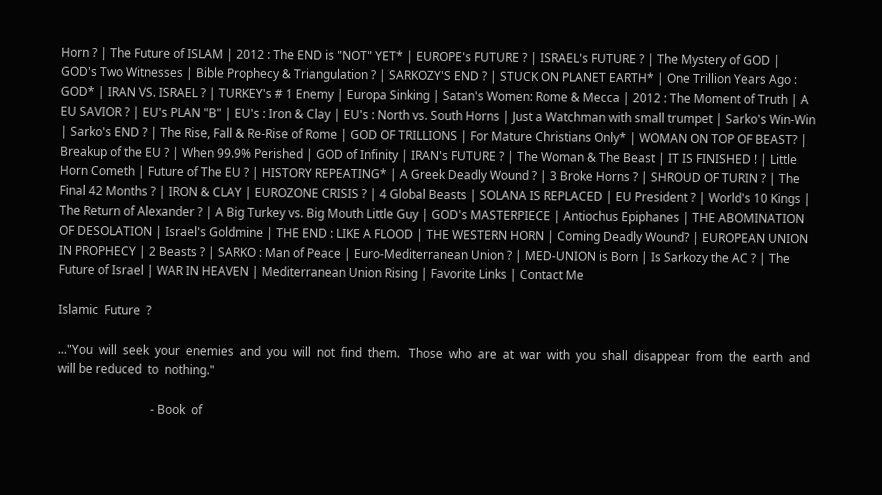Horn ? | The Future of ISLAM | 2012 : The END is "NOT" YET* | EUROPE's FUTURE ? | ISRAEL's FUTURE ? | The Mystery of GOD | GOD's Two Witnesses | Bible Prophecy & Triangulation ? | SARKOZY'S END ? | STUCK ON PLANET EARTH* | One Trillion Years Ago : GOD* | IRAN VS. ISRAEL ? | TURKEY's # 1 Enemy | Europa Sinking | Satan's Women: Rome & Mecca | 2012 : The Moment of Truth | A EU SAVIOR ? | EU's PLAN "B" | EU's : Iron & Clay | EU's : North vs. South Horns | Just a Watchman with small trumpet | Sarko's Win-Win | Sarko's END ? | The Rise, Fall & Re-Rise of Rome | GOD OF TRILLIONS | For Mature Christians Only* | WOMAN ON TOP OF BEAST? | Breakup of the EU ? | When 99.9% Perished | GOD of Infinity | IRAN's FUTURE ? | The Woman & The Beast | IT IS FINISHED ! | Little Horn Cometh | Future of The EU ? | HISTORY REPEATING* | A Greek Deadly Wound ? | 3 Broke Horns ? | SHROUD OF TURIN ? | The Final 42 Months ? | IRON & CLAY | EUROZONE CRISIS ? | 4 Global Beasts | SOLANA IS REPLACED | EU President ? | World's 10 Kings | The Return of Alexander ? | A Big Turkey vs. Big Mouth Little Guy | GOD's MASTERPIECE | Antiochus Epiphanes | THE ABOMINATION OF DESOLATION | Israel's Goldmine | THE END : LIKE A FLOOD | THE WESTERN HORN | Coming Deadly Wound? | EUROPEAN UNION IN PROPHECY | 2 Beasts ? | SARKO : Man of Peace | Euro-Mediterranean Union ? | MED-UNION is Born | Is Sarkozy the AC ? | The Future of Israel | WAR IN HEAVEN | Mediterranean Union Rising | Favorite Links | Contact Me

Islamic  Future  ?

..."You  will  seek  your  enemies  and  you  will  not  find  them.   Those  who  are  at  war  with  you  shall  disappear  from  the  earth  and  will be reduced  to  nothing."

                               - Book  of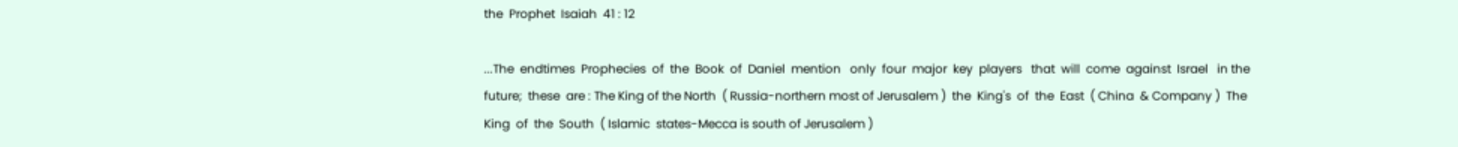the  Prophet  Isaiah  41 : 12

...The  endtimes  Prophecies  of  the  Book  of  Daniel  mention   only  four  major  key  players   that  will  come  against  Israel   in the future;  these  are : The King of the North  ( Russia-northern most of Jerusalem )  the  King's  of  the  East  ( China  & Company )  The  King  of  the  South  ( Islamic  states-Mecca is south of Jerusalem )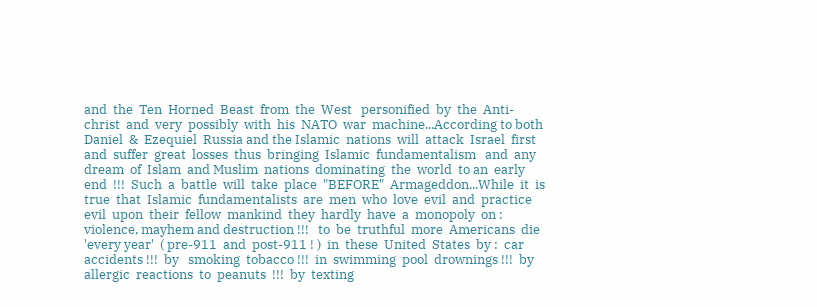and  the  Ten  Horned  Beast  from  the  West   personified  by  the  Anti-christ  and  very  possibly  with  his  NATO  war  machine...According to both  Daniel  &  Ezequiel  Russia and the Islamic  nations  will  attack  Israel  first  and  suffer  great  losses  thus  bringing  Islamic  fundamentalism   and  any  dream  of  Islam  and Muslim  nations  dominating  the  world  to an  early  end  !!!  Such  a  battle  will  take  place  "BEFORE"  Armageddon...While  it  is  true  that  Islamic  fundamentalists  are  men  who  love  evil  and  practice  evil  upon  their  fellow  mankind  they  hardly  have  a  monopoly  on :  violence, mayhem and destruction !!!   to  be  truthful  more  Americans  die  'every year'  ( pre-911  and  post-911 ! )  in  these  United  States  by :  car accidents !!!  by   smoking  tobacco !!!  in  swimming  pool  drownings !!!  by  allergic  reactions  to  peanuts  !!!  by  texting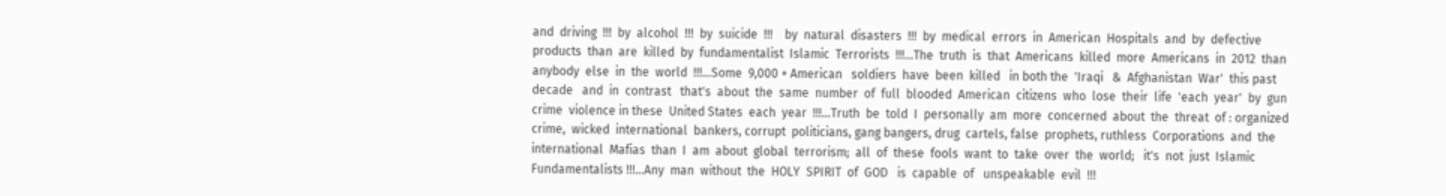and  driving  !!!  by  alcohol  !!!  by  suicide  !!!    by  natural  disasters  !!!  by  medical  errors  in  American  Hospitals  and  by  defective  products  than  are  killed  by  fundamentalist  Islamic  Terrorists  !!!...The  truth  is  that  Americans  killed  more  Americans  in  2012  than  anybody  else  in  the  world  !!!...Some  9,000 + American   soldiers  have  been  killed   in both the  'Iraqi   &  Afghanistan  War'  this past  decade   and  in  contrast   that's  about  the  same  number  of  full  blooded  American  citizens  who  lose  their  life  'each  year'  by  gun crime  violence in these  United States  each  year  !!!...Truth  be  told  I  personally  am  more  concerned  about  the  threat  of : organized  crime,  wicked  international  bankers, corrupt  politicians, gang bangers, drug  cartels, false  prophets, ruthless  Corporations  and  the  international  Mafias  than  I  am  about  global  terrorism;  all  of  these  fools  want  to  take  over  the  world;   it's  not  just  Islamic  Fundamentalists !!!...Any  man  without  the  HOLY  SPIRIT  of  GOD   is  capable  of   unspeakable  evil  !!!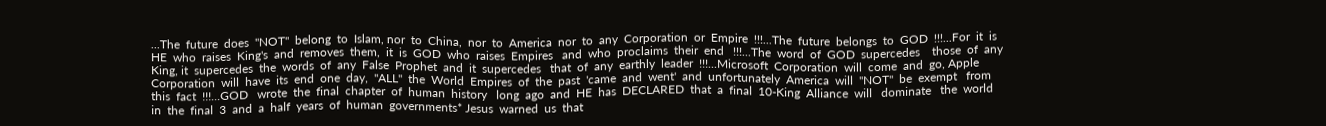...The  future  does  "NOT"  belong  to  Islam, nor  to  China,  nor  to  America  nor  to  any  Corporation  or  Empire  !!!...The  future  belongs  to  GOD  !!!...For  it  is  HE  who  raises  King's  and  removes  them,  it  is  GOD  who  raises  Empires   and  who  proclaims  their  end   !!!...The  word  of  GOD  supercedes    those  of  any  King, it  supercedes  the  words  of  any  False  Prophet  and  it  supercedes   that  of  any  earthly  leader  !!!...Microsoft  Corporation  will  come  and  go, Apple  Corporation  will  have  its  end  one  day,  "ALL"  the  World  Empires  of  the  past  'came  and  went'  and  unfortunately  America  will  "NOT"  be  exempt   from  this  fact  !!!...GOD   wrote  the  final  chapter  of  human  history   long  ago  and  HE  has  DECLARED  that  a  final  10-King  Alliance  will   dominate   the  world  in  the  final  3  and  a  half  years  of  human  governments* Jesus  warned  us  that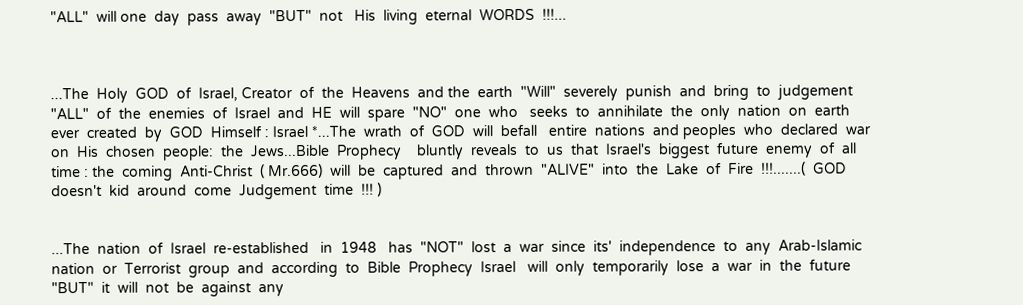"ALL"  will one  day  pass  away  "BUT"  not   His  living  eternal  WORDS  !!!...



...The  Holy  GOD  of  Israel, Creator  of  the  Heavens  and the  earth  "Will"  severely  punish  and  bring  to  judgement  "ALL"  of  the  enemies  of  Israel  and  HE  will  spare  "NO"  one  who   seeks  to  annihilate  the  only  nation  on  earth  ever  created  by  GOD  Himself : Israel *...The  wrath  of  GOD  will  befall   entire  nations  and peoples  who  declared  war  on  His  chosen  people:  the  Jews...Bible  Prophecy    bluntly  reveals  to  us  that  Israel's  biggest  future  enemy  of  all  time : the  coming  Anti-Christ  ( Mr.666)  will  be  captured  and  thrown  "ALIVE"  into  the  Lake  of  Fire  !!!.......(  GOD  doesn't  kid  around  come  Judgement  time  !!! )


...The  nation  of  Israel  re-established   in  1948   has  "NOT"  lost  a  war  since  its'  independence  to  any  Arab-Islamic  nation  or  Terrorist  group  and  according  to  Bible  Prophecy  Israel   will  only  temporarily  lose  a  war  in  the  future  "BUT"  it  will  not  be  against  any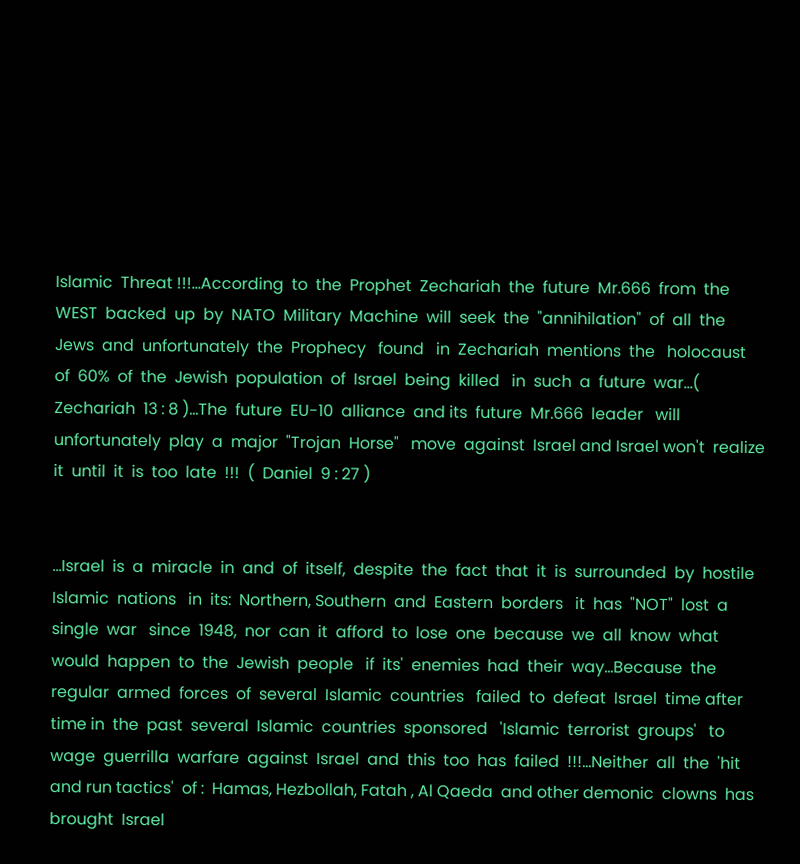Islamic  Threat !!!...According  to  the  Prophet  Zechariah  the  future  Mr.666  from  the  WEST  backed  up  by  NATO  Military  Machine  will  seek  the  "annihilation"  of  all  the  Jews  and  unfortunately  the  Prophecy   found   in  Zechariah  mentions  the   holocaust  of  60%  of  the  Jewish  population  of  Israel  being  killed   in  such  a  future  war...( Zechariah  13 : 8 )...The  future  EU-10  alliance  and its  future  Mr.666  leader   will   unfortunately  play  a  major  "Trojan  Horse"   move  against  Israel and Israel won't  realize  it  until  it  is  too  late  !!!  (  Daniel  9 : 27 )


...Israel  is  a  miracle  in  and  of  itself,  despite  the  fact  that  it  is  surrounded  by  hostile  Islamic  nations   in  its:  Northern, Southern  and  Eastern  borders   it  has  "NOT"  lost  a  single  war   since  1948,  nor  can  it  afford  to  lose  one  because  we  all  know  what  would  happen  to  the  Jewish  people   if  its'  enemies  had  their  way...Because  the  regular  armed  forces  of  several  Islamic  countries   failed  to  defeat  Israel  time after time in  the  past  several  Islamic  countries  sponsored   'Islamic  terrorist  groups'   to wage  guerrilla  warfare  against  Israel  and  this  too  has  failed  !!!...Neither  all  the  'hit and run tactics'  of :  Hamas, Hezbollah, Fatah , Al Qaeda  and other demonic  clowns  has   brought  Israel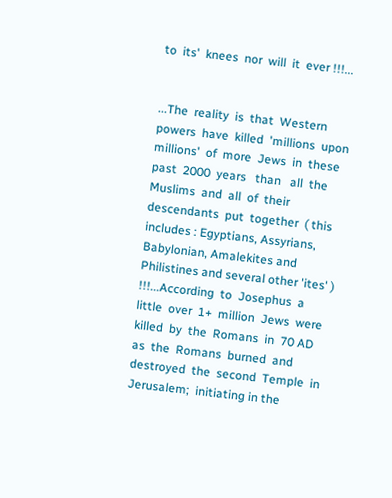to  its'  knees  nor  will  it  ever !!!...


...The  reality  is  that  Western  powers  have  killed  'millions  upon  millions'  of  more  Jews  in  these  past  2000  years   than   all  the  Muslims  and  all  of  their  descendants  put  together  ( this includes : Egyptians, Assyrians, Babylonian, Amalekites and Philistines and several other 'ites' )  !!!...According  to  Josephus  a  little  over  1+  million  Jews  were  killed  by  the  Romans  in  70 AD  as  the  Romans  burned  and  destroyed  the  second  Temple  in  Jerusalem;  initiating in the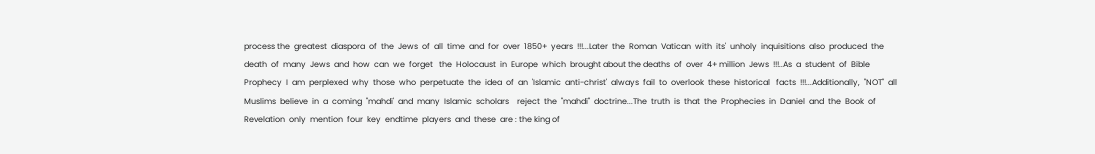process the  greatest  diaspora  of  the  Jews  of  all  time  and  for  over  1850+  years  !!!...Later  the  Roman  Vatican  with  its'  unholy  inquisitions  also  produced  the  death  of  many  Jews  and  how  can  we  forget   the  Holocaust  in  Europe  which  brought about the deaths  of  over  4+ million  Jews  !!!..As  a  student  of  Bible  Prophecy  I  am  perplexed  why  those  who  perpetuate  the  idea  of  an  'Islamic  anti-christ'  always  fail  to  overlook  these  historical   facts  !!!...Additionally,  "NOT"  all  Muslims  believe  in  a  coming  "mahdi'  and  many  Islamic  scholars    reject  the  "mahdi"  doctrine...The  truth  is  that  the  Prophecies  in  Daniel  and  the  Book  of  Revelation  only  mention  four  key  endtime  players  and  these  are : the king of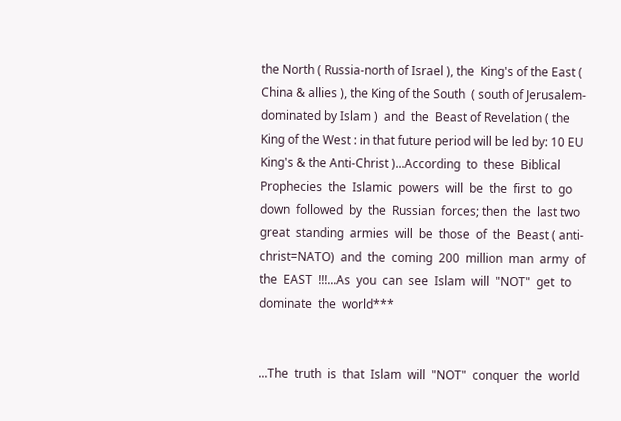the North ( Russia-north of Israel ), the  King's of the East ( China & allies ), the King of the South  ( south of Jerusalem-dominated by Islam )  and  the  Beast of Revelation ( the King of the West : in that future period will be led by: 10 EU  King's & the Anti-Christ )...According  to  these  Biblical  Prophecies  the  Islamic  powers  will  be  the  first  to  go  down  followed  by  the  Russian  forces; then  the  last two  great  standing  armies  will  be  those  of  the  Beast ( anti-christ=NATO)  and  the  coming  200  million  man  army  of  the  EAST  !!!...As  you  can  see  Islam  will  "NOT"  get  to  dominate  the  world***


...The  truth  is  that  Islam  will  "NOT"  conquer  the  world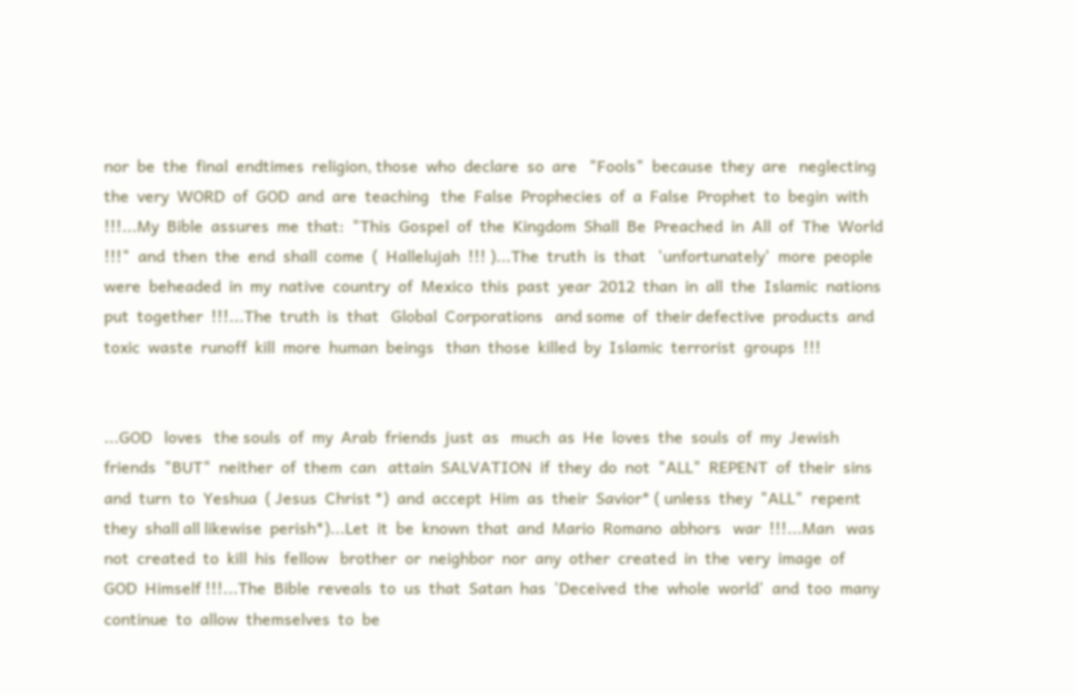nor  be  the  final  endtimes  religion, those  who  declare  so  are   "Fools"  because  they  are   neglecting  the  very  WORD  of  GOD  and  are  teaching   the  False  Prophecies  of  a  False  Prophet  to  begin  with  !!!...My  Bible  assures  me  that:  "This  Gospel  of  the  Kingdom  Shall  Be  Preached  in  All  of  The  World !!!"  and  then  the  end  shall  come  (  Hallelujah  !!! )...The  truth  is  that   'unfortunately'  more  people  were  beheaded  in  my  native  country  of  Mexico  this  past  year  2012  than  in  all  the  Islamic  nations  put  together  !!!...The  truth  is  that   Global  Corporations   and some  of  their defective  products  and  toxic  waste  runoff  kill  more  human  beings   than  those  killed  by  Islamic  terrorist  groups  !!!


...GOD   loves   the souls  of  my  Arab  friends  just  as   much  as  He  loves  the  souls  of  my  Jewish  friends  "BUT"  neither  of  them  can   attain  SALVATION  if  they  do  not  "ALL"  REPENT  of  their  sins  and  turn  to  Yeshua  ( Jesus  Christ *)  and  accept  Him  as  their  Savior* ( unless  they  "ALL"  repent  they  shall all likewise  perish*)...Let  it  be  known  that  and  Mario  Romano  abhors   war  !!!...Man   was  not  created  to  kill  his  fellow   brother  or  neighbor  nor  any  other  created  in  the  very  image  of  GOD  Himself !!!...The  Bible  reveals  to  us  that  Satan  has  'Deceived  the  whole  world'  and  too  many  continue  to  allow  themselves  to  be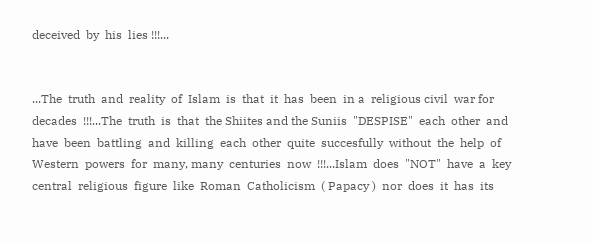deceived  by  his  lies !!!...


...The  truth  and  reality  of  Islam  is  that  it  has  been  in a  religious civil  war for  decades  !!!...The  truth  is  that  the Shiites and the Suniis  "DESPISE"  each  other  and  have  been  battling  and  killing  each  other  quite  succesfully  without  the  help  of  Western  powers  for  many, many  centuries  now  !!!...Islam  does  "NOT"  have  a  key  central  religious  figure  like  Roman  Catholicism  ( Papacy )  nor  does  it  has  its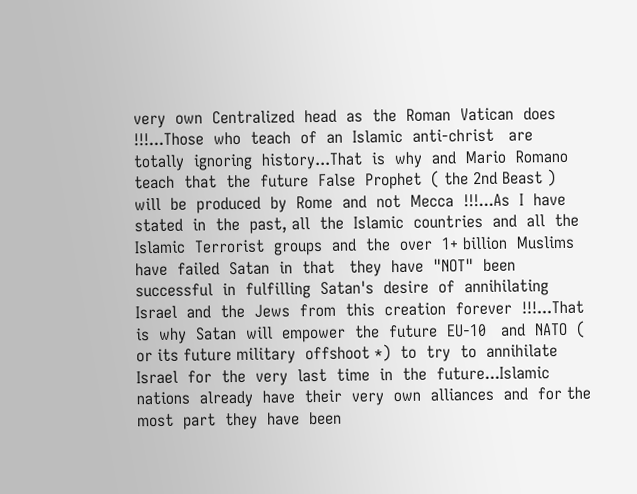very  own  Centralized  head  as  the  Roman  Vatican  does !!!...Those  who  teach  of  an  Islamic  anti-christ   are  totally  ignoring  history...That  is  why  and  Mario  Romano   teach  that  the  future  False  Prophet  ( the 2nd Beast )  will  be  produced  by  Rome  and  not  Mecca  !!!...As  I  have  stated  in  the  past, all  the  Islamic  countries  and  all  the  Islamic  Terrorist  groups  and  the  over  1+ billion  Muslims  have  failed  Satan  in  that   they  have  "NOT"  been  successful  in  fulfilling  Satan's  desire  of  annihilating  Israel  and  the  Jews  from  this  creation  forever  !!!...That  is  why  Satan  will  empower  the  future  EU-10   and  NATO  ( or its future military  offshoot *)  to  try  to  annihilate  Israel  for  the  very  last  time  in  the  future...Islamic  nations  already  have  their  very  own  alliances  and  for the most  part  they  have  been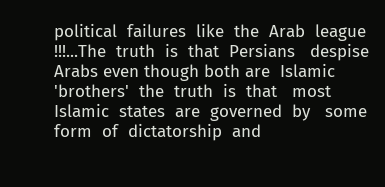political  failures  like  the  Arab  league  !!!...The  truth  is  that  Persians   despise  Arabs even though both are  Islamic  'brothers'  the  truth  is  that   most  Islamic  states  are  governed  by   some  form  of  dictatorship  and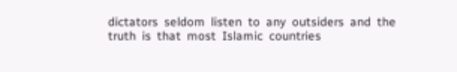dictators  seldom  listen  to  any  outsiders  and  the  truth  is  that  most  Islamic  countries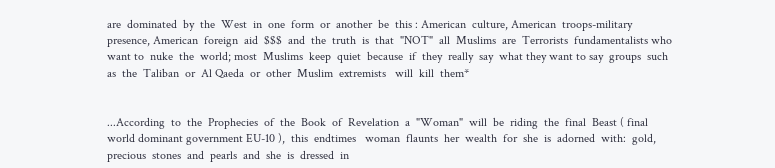are  dominated  by  the  West  in  one  form  or  another  be  this : American  culture, American  troops-military  presence, American  foreign  aid  $$$  and  the  truth  is  that  "NOT"  all  Muslims  are  Terrorists  fundamentalists who want to  nuke  the  world; most  Muslims  keep  quiet  because  if  they  really  say  what they want to say  groups  such  as  the  Taliban  or  Al Qaeda  or  other  Muslim  extremists   will  kill  them*


...According  to  the  Prophecies  of  the  Book  of  Revelation  a  "Woman"  will  be  riding  the  final  Beast ( final world dominant government EU-10 ),  this  endtimes   woman  flaunts  her  wealth  for  she  is  adorned  with:  gold,  precious  stones  and  pearls  and  she  is  dressed  in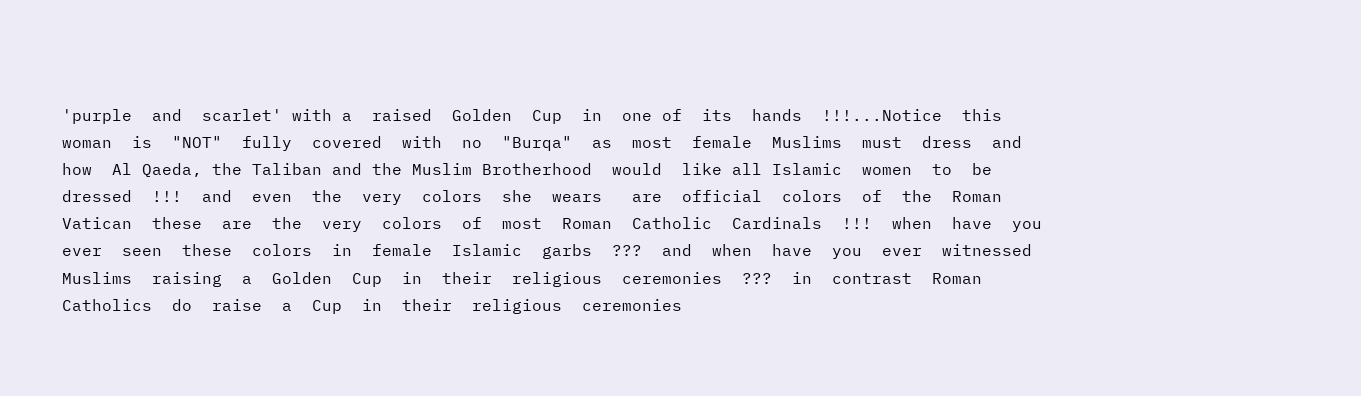'purple  and  scarlet' with a  raised  Golden  Cup  in  one of  its  hands  !!!...Notice  this  woman  is  "NOT"  fully  covered  with  no  "Burqa"  as  most  female  Muslims  must  dress  and  how  Al Qaeda, the Taliban and the Muslim Brotherhood  would  like all Islamic  women  to  be  dressed  !!!  and  even  the  very  colors  she  wears   are  official  colors  of  the  Roman  Vatican  these  are  the  very  colors  of  most  Roman  Catholic  Cardinals  !!!  when  have  you  ever  seen  these  colors  in  female  Islamic  garbs  ???  and  when  have  you  ever  witnessed  Muslims  raising  a  Golden  Cup  in  their  religious  ceremonies  ???  in  contrast  Roman  Catholics  do  raise  a  Cup  in  their  religious  ceremonies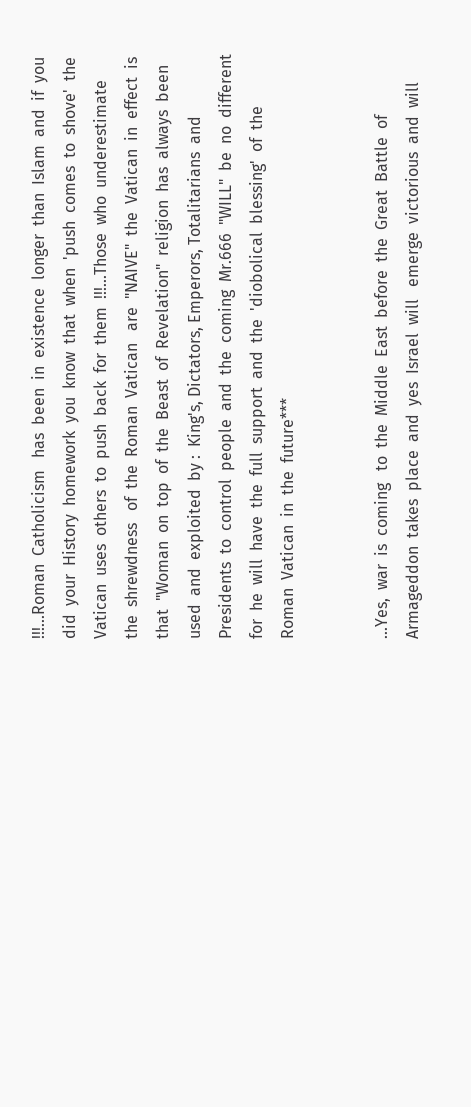!!!...Roman  Catholicism   has  been  in  existence  longer  than  Islam  and  if  you  did  your  History  homework  you  know  that  when  'push  comes  to  shove'  the  Vatican  uses  others  to  push  back  for  them  !!!...Those  who  underestimate  the  shrewdness   of  the  Roman  Vatican   are  "NAIVE"  the  Vatican  in  effect  is  that  "Woman  on  top  of  the  Beast  of  Revelation"  religion  has  always  been  used  and  exploited  by :  King's, Dictators, Emperors, Totalitarians  and  Presidents  to  control  people  and  the  coming  Mr.666  "WILL"  be  no  different  for  he  will  have  the  full  support  and  the  'diobolical  blessing'  of  the  Roman  Vatican  in  the  future***


...Yes,  war  is  coming   to  the  Middle  East  before  the  Great  Battle  of  Armageddon  takes  place  and  yes  Israel  will   emerge  victorious  and  will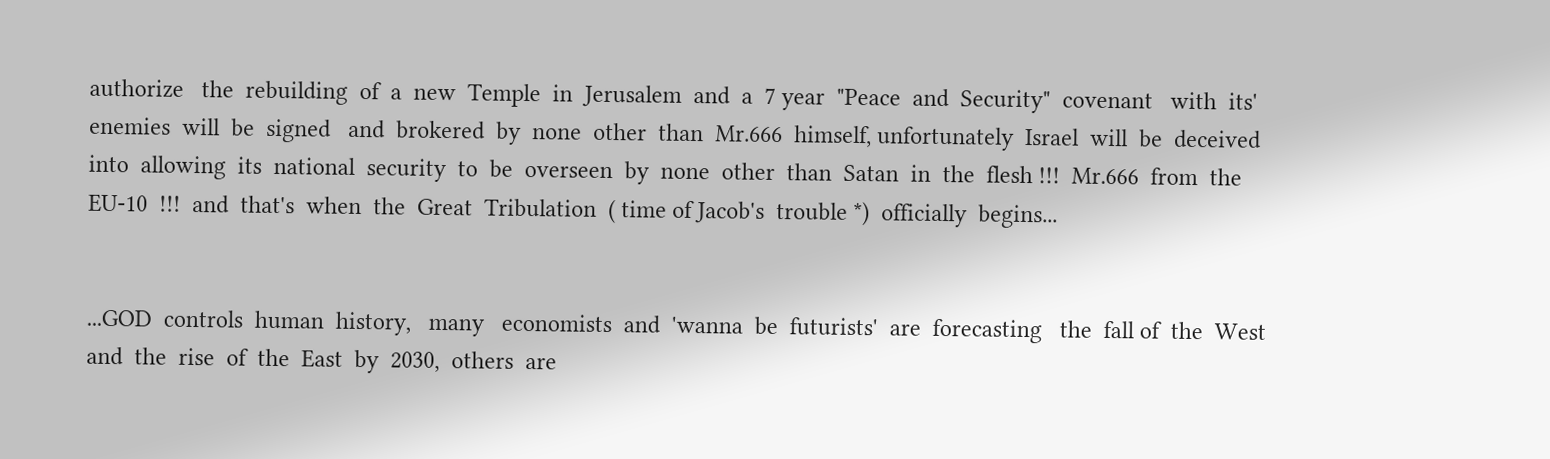authorize   the  rebuilding  of  a  new  Temple  in  Jerusalem  and  a  7 year  "Peace  and  Security"  covenant   with  its'  enemies  will  be  signed   and  brokered  by  none  other  than  Mr.666  himself, unfortunately  Israel  will  be  deceived  into  allowing  its  national  security  to  be  overseen  by  none  other  than  Satan  in  the  flesh !!!  Mr.666  from  the  EU-10  !!!  and  that's  when  the  Great  Tribulation  ( time of Jacob's  trouble *)  officially  begins...


...GOD  controls  human  history,   many   economists  and  'wanna  be  futurists'  are  forecasting   the  fall of  the  West  and  the  rise  of  the  East  by  2030,  others  are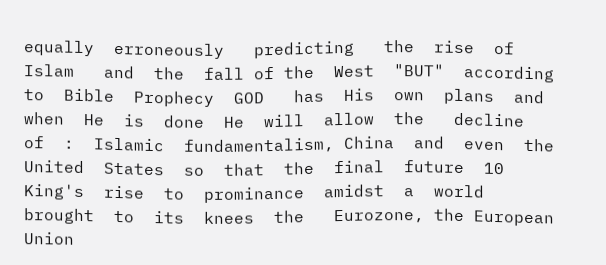equally  erroneously   predicting   the  rise  of  Islam   and  the  fall of the  West  "BUT"  according  to  Bible  Prophecy  GOD   has  His  own  plans  and  when  He  is  done  He  will  allow  the   decline  of  :  Islamic  fundamentalism, China  and  even  the  United  States  so  that  the  final  future  10  King's  rise  to  prominance  amidst  a  world  brought  to  its  knees  the   Eurozone, the European Union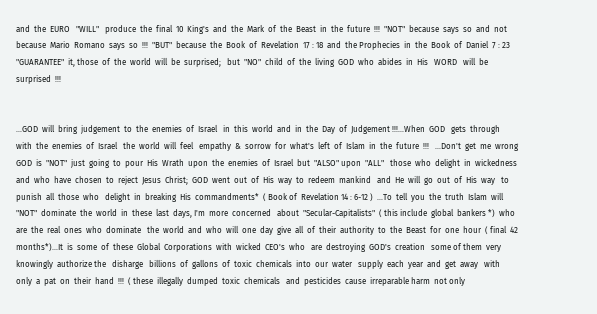and  the  EURO   "WILL"   produce  the  final  10  King's  and  the  Mark  of  the  Beast  in  the  future  !!!  "NOT"  because  says  so  and  not  because  Mario  Romano  says  so  !!!  "BUT"  because  the  Book  of  Revelation  17 : 18  and  the Prophecies  in  the  Book  of  Daniel  7 : 23  "GUARANTEE"  it, those  of  the  world  will  be  surprised;   but  "NO"  child  of  the  living  GOD  who  abides  in  His   WORD   will  be  surprised  !!!


...GOD  will  bring  judgement  to  the  enemies  of  Israel   in  this  world  and  in  the  Day  of  Judgement !!!...When  GOD   gets  through  with  the  enemies  of  Israel   the  world  will  feel   empathy  &  sorrow  for  what's  left  of  Islam  in  the  future  !!!   ...Don't  get  me  wrong  GOD  is  "NOT"  just  going  to  pour  His  Wrath  upon  the  enemies  of  Israel  but  "ALSO" upon  "ALL"   those  who  delight  in  wickedness   and  who  have  chosen  to  reject  Jesus  Christ;  GOD  went  out  of  His  way  to  redeem  mankind   and  He  will  go  out  of  His  way   to   punish  all  those  who   delight  in  breaking  His  commandments*  ( Book of  Revelation 14 : 6-12 )  ...To  tell  you  the  truth  Islam  will   "NOT"  dominate  the  world  in  these  last  days, I'm  more  concerned   about  "Secular-Capitalists"  ( this include  global  bankers *)  who  are  the  real  ones  who  dominate   the  world  and  who  will  one  day  give  all  of  their  authority  to  the  Beast  for  one  hour  ( final  42  months*)...It  is  some  of  these  Global  Corporations  with  wicked  CEO's  who   are  destroying  GOD's  creation   some of them  very  knowingly  authorize the   disharge   billions  of  gallons  of  toxic  chemicals  into  our  water   supply  each  year  and  get  away   with  only  a  pat  on  their  hand  !!!  ( these  illegally  dumped  toxic  chemicals   and  pesticides  cause  irreparable harm  not only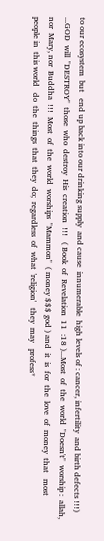to our ecosystem  but   end up back into our drinking supply  and cause  innumerable  high levels of : cancer, infertility  and birth defects !!!)  ...GOD  will  "DESTROY"  those  who  destroy  His  creation  !!!   ( Book  of  Revelation  11  :18 )...Most  of  the  world  "Doesn't"  worship :  allah,  nor  Mary, nor  Buddha  !!!  Most  of  the  world  worships  "Mammon"  ( money $$$ god ) and  it  is  for  the  love  of  money  that   most people in  this world   do  the  things  that  they  do;  regardless  of  what  'religion'   they  may   profess*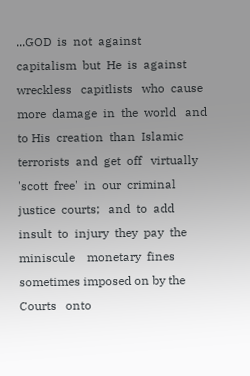...GOD  is  not  against  capitalism  but  He  is  against   wreckless   capitlists   who  cause  more  damage  in  the  world   and  to His  creation  than  Islamic  terrorists  and  get  off   virtually  'scott  free'  in  our  criminal  justice  courts;   and  to  add  insult  to  injury  they  pay  the  miniscule    monetary  fines   sometimes imposed on by the Courts   onto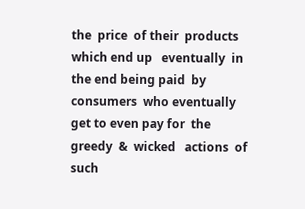the  price  of their  products  which end up   eventually  in the end being paid  by  consumers  who eventually get to even pay for  the  greedy  &  wicked   actions  of  such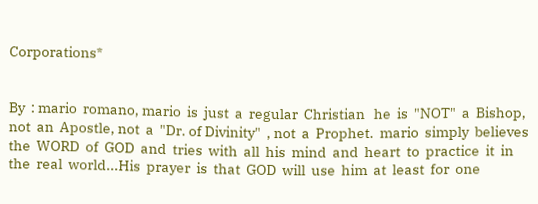Corporations*


By  : mario  romano, mario  is  just  a  regular  Christian   he  is  "NOT"  a  Bishop, not  an  Apostle, not  a  "Dr. of Divinity"  , not  a  Prophet.  mario  simply  believes  the  WORD  of  GOD  and  tries  with  all  his  mind  and  heart  to  practice  it  in  the  real  world...His  prayer  is  that  GOD  will  use  him  at  least  for  one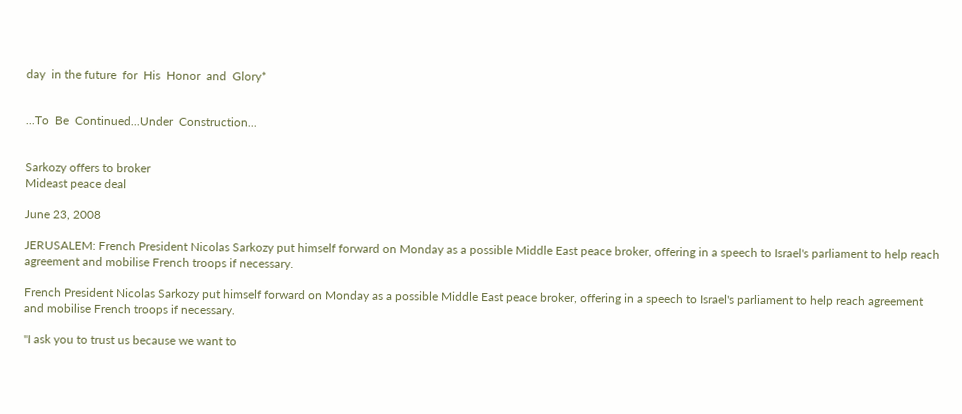day  in the future  for  His  Honor  and  Glory*


...To  Be  Continued...Under  Construction...


Sarkozy offers to broker
Mideast peace deal

June 23, 2008

JERUSALEM: French President Nicolas Sarkozy put himself forward on Monday as a possible Middle East peace broker, offering in a speech to Israel's parliament to help reach agreement and mobilise French troops if necessary.

French President Nicolas Sarkozy put himself forward on Monday as a possible Middle East peace broker, offering in a speech to Israel's parliament to help reach agreement and mobilise French troops if necessary.

"I ask you to trust us because we want to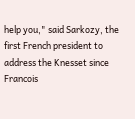help you," said Sarkozy, the first French president to address the Knesset since Francois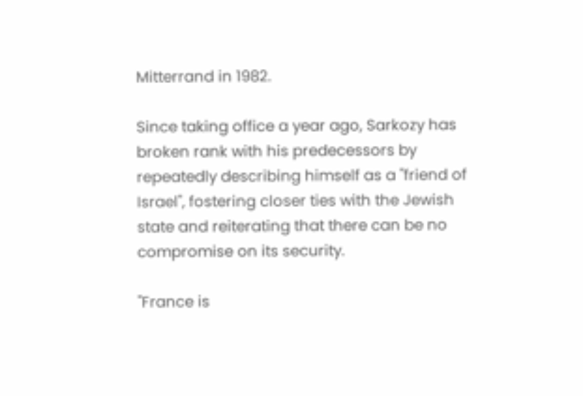Mitterrand in 1982.

Since taking office a year ago, Sarkozy has broken rank with his predecessors by repeatedly describing himself as a "friend of Israel", fostering closer ties with the Jewish state and reiterating that there can be no compromise on its security.

"France is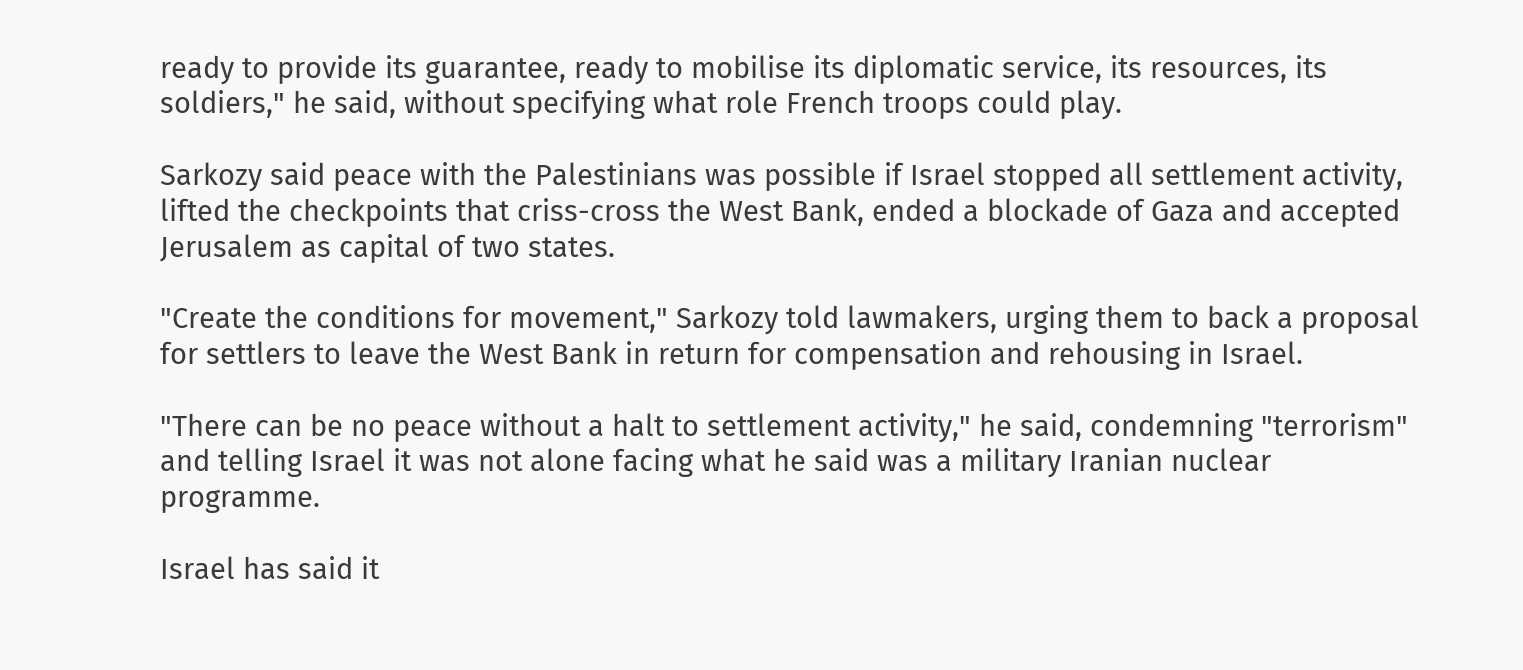ready to provide its guarantee, ready to mobilise its diplomatic service, its resources, its soldiers," he said, without specifying what role French troops could play.

Sarkozy said peace with the Palestinians was possible if Israel stopped all settlement activity, lifted the checkpoints that criss-cross the West Bank, ended a blockade of Gaza and accepted Jerusalem as capital of two states.

"Create the conditions for movement," Sarkozy told lawmakers, urging them to back a proposal for settlers to leave the West Bank in return for compensation and rehousing in Israel.

"There can be no peace without a halt to settlement activity," he said, condemning "terrorism" and telling Israel it was not alone facing what he said was a military Iranian nuclear programme.

Israel has said it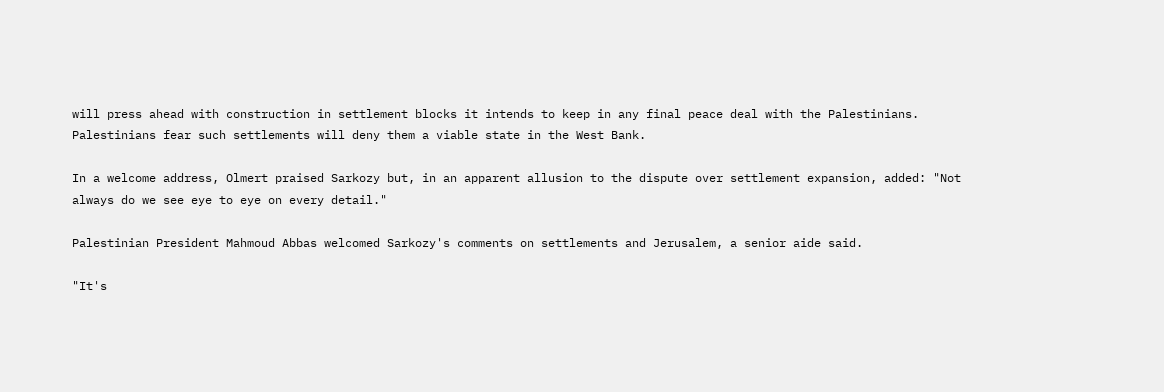will press ahead with construction in settlement blocks it intends to keep in any final peace deal with the Palestinians. Palestinians fear such settlements will deny them a viable state in the West Bank.

In a welcome address, Olmert praised Sarkozy but, in an apparent allusion to the dispute over settlement expansion, added: "Not always do we see eye to eye on every detail."

Palestinian President Mahmoud Abbas welcomed Sarkozy's comments on settlements and Jerusalem, a senior aide said.

"It's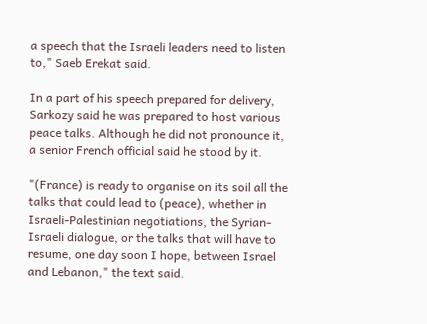a speech that the Israeli leaders need to listen to," Saeb Erekat said.

In a part of his speech prepared for delivery, Sarkozy said he was prepared to host various peace talks. Although he did not pronounce it, a senior French official said he stood by it.

"(France) is ready to organise on its soil all the talks that could lead to (peace), whether in Israeli-Palestinian negotiations, the Syrian-Israeli dialogue, or the talks that will have to resume, one day soon I hope, between Israel and Lebanon," the text said.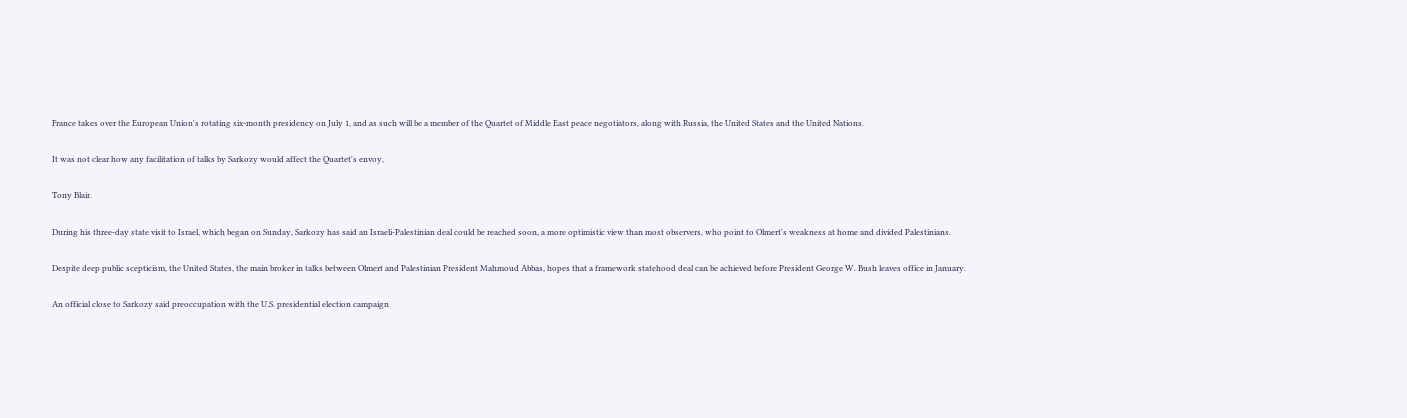France takes over the European Union's rotating six-month presidency on July 1, and as such will be a member of the Quartet of Middle East peace negotiators, along with Russia, the United States and the United Nations.

It was not clear how any facilitation of talks by Sarkozy would affect the Quartet's envoy,

Tony Blair.

During his three-day state visit to Israel, which began on Sunday, Sarkozy has said an Israeli-Palestinian deal could be reached soon, a more optimistic view than most observers, who point to Olmert's weakness at home and divided Palestinians.

Despite deep public scepticism, the United States, the main broker in talks between Olmert and Palestinian President Mahmoud Abbas, hopes that a framework statehood deal can be achieved before President George W. Bush leaves office in January.

An official close to Sarkozy said preoccupation with the U.S. presidential election campaign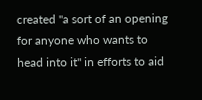created "a sort of an opening for anyone who wants to head into it" in efforts to aid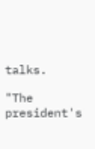talks.

"The president's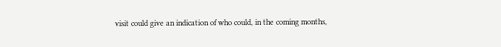visit could give an indication of who could, in the coming months,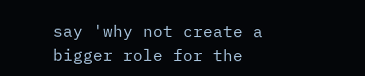say 'why not create a bigger role for the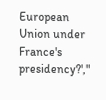European Union under France's presidency?',"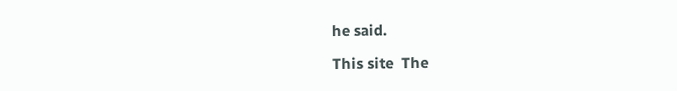he said.

This site  The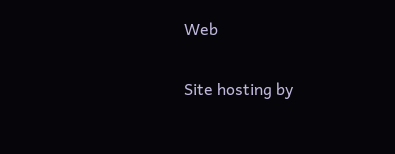Web

Site hosting by